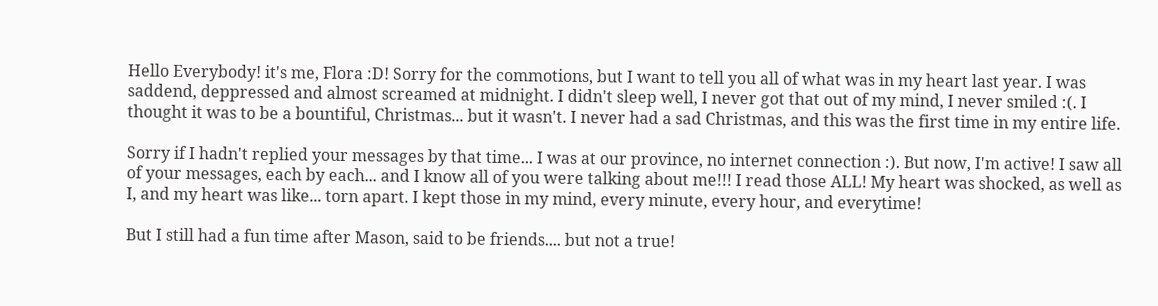Hello Everybody! it's me, Flora :D! Sorry for the commotions, but I want to tell you all of what was in my heart last year. I was saddend, deppressed and almost screamed at midnight. I didn't sleep well, I never got that out of my mind, I never smiled :(. I thought it was to be a bountiful, Christmas... but it wasn't. I never had a sad Christmas, and this was the first time in my entire life.

Sorry if I hadn't replied your messages by that time... I was at our province, no internet connection :). But now, I'm active! I saw all of your messages, each by each... and I know all of you were talking about me!!! I read those ALL! My heart was shocked, as well as I, and my heart was like... torn apart. I kept those in my mind, every minute, every hour, and everytime!

But I still had a fun time after Mason, said to be friends.... but not a true!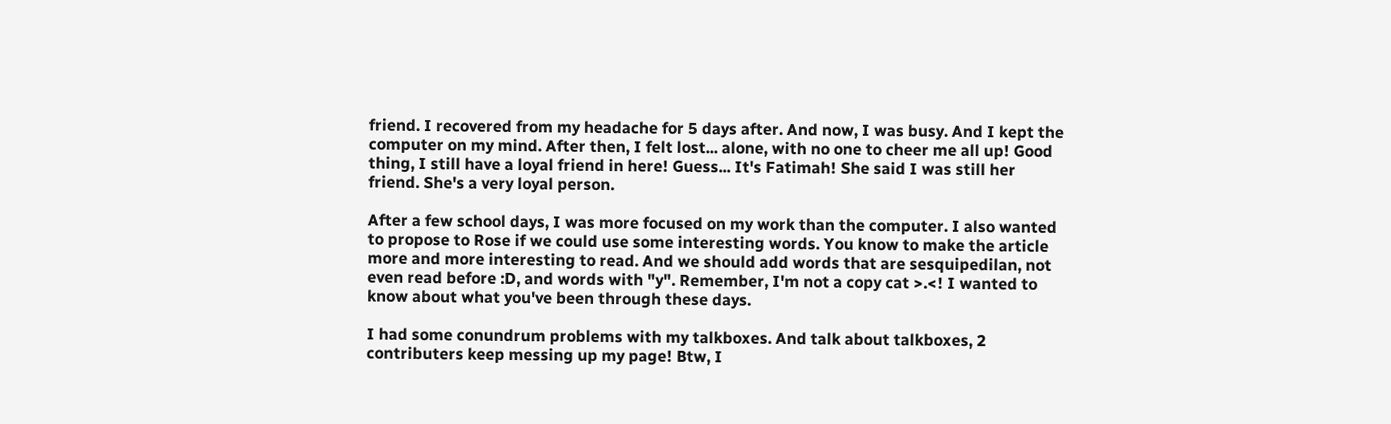friend. I recovered from my headache for 5 days after. And now, I was busy. And I kept the computer on my mind. After then, I felt lost... alone, with no one to cheer me all up! Good thing, I still have a loyal friend in here! Guess... It's Fatimah! She said I was still her friend. She's a very loyal person.

After a few school days, I was more focused on my work than the computer. I also wanted to propose to Rose if we could use some interesting words. You know to make the article more and more interesting to read. And we should add words that are sesquipedilan, not even read before :D, and words with "y". Remember, I'm not a copy cat >.<! I wanted to know about what you've been through these days.

I had some conundrum problems with my talkboxes. And talk about talkboxes, 2 contributers keep messing up my page! Btw, I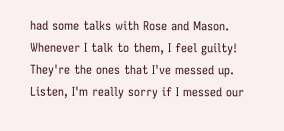had some talks with Rose and Mason. Whenever I talk to them, I feel guilty! They're the ones that I've messed up. Listen, I'm really sorry if I messed our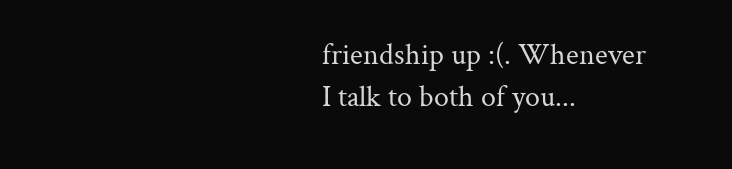friendship up :(. Whenever I talk to both of you...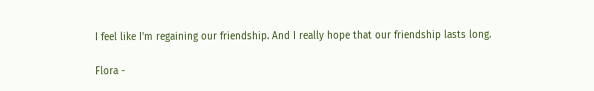I feel like I'm regaining our friendship. And I really hope that our friendship lasts long.

Flora -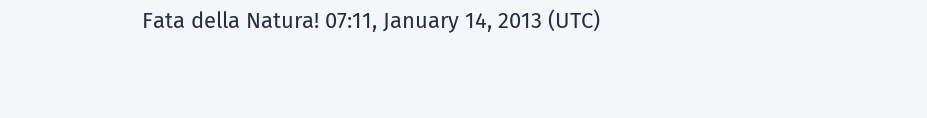Fata della Natura! 07:11, January 14, 2013 (UTC)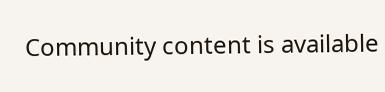Community content is available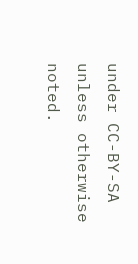under CC-BY-SA unless otherwise noted.